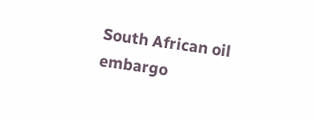South African oil embargo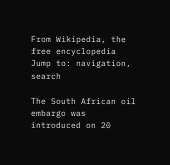From Wikipedia, the free encyclopedia
Jump to: navigation, search

The South African oil embargo was introduced on 20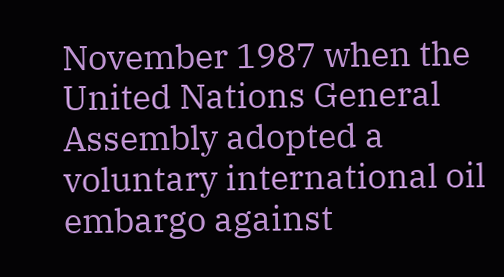November 1987 when the United Nations General Assembly adopted a voluntary international oil embargo against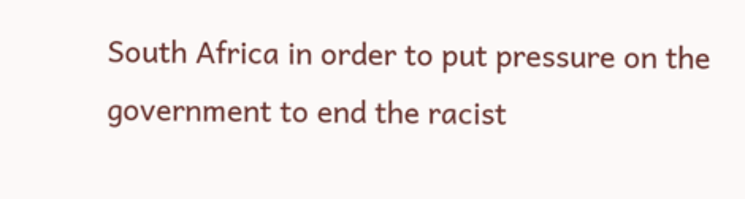South Africa in order to put pressure on the government to end the racist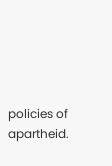policies of apartheid.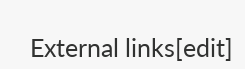External links[edit]